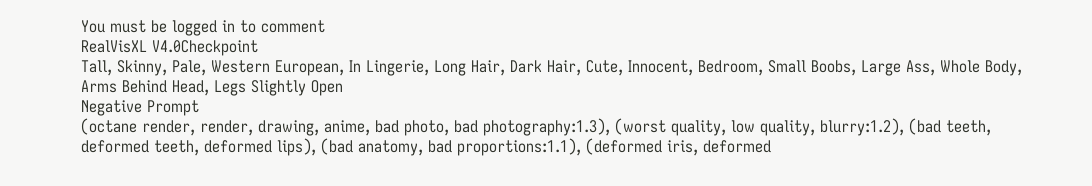You must be logged in to comment
RealVisXL V4.0Checkpoint
Tall, Skinny, Pale, Western European, In Lingerie, Long Hair, Dark Hair, Cute, Innocent, Bedroom, Small Boobs, Large Ass, Whole Body, Arms Behind Head, Legs Slightly Open
Negative Prompt
(octane render, render, drawing, anime, bad photo, bad photography:1.3), (worst quality, low quality, blurry:1.2), (bad teeth, deformed teeth, deformed lips), (bad anatomy, bad proportions:1.1), (deformed iris, deformed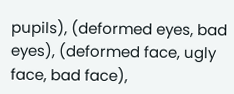pupils), (deformed eyes, bad eyes), (deformed face, ugly face, bad face),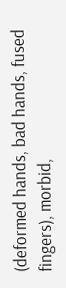(deformed hands, bad hands, fused fingers), morbid,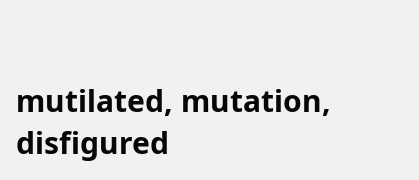mutilated, mutation, disfigured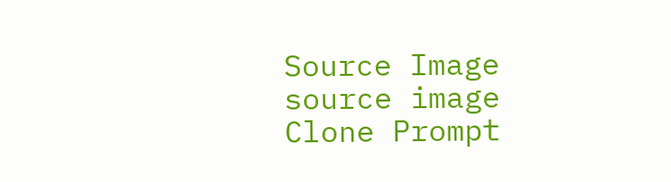Source Image
source image
Clone Prompt